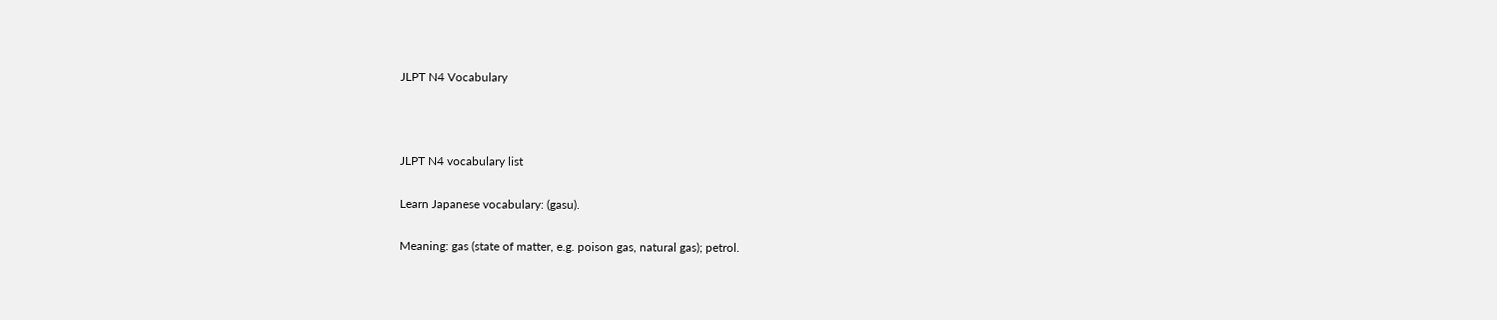JLPT N4 Vocabulary



JLPT N4 vocabulary list

Learn Japanese vocabulary: (gasu).

Meaning: gas (state of matter, e.g. poison gas, natural gas); petrol.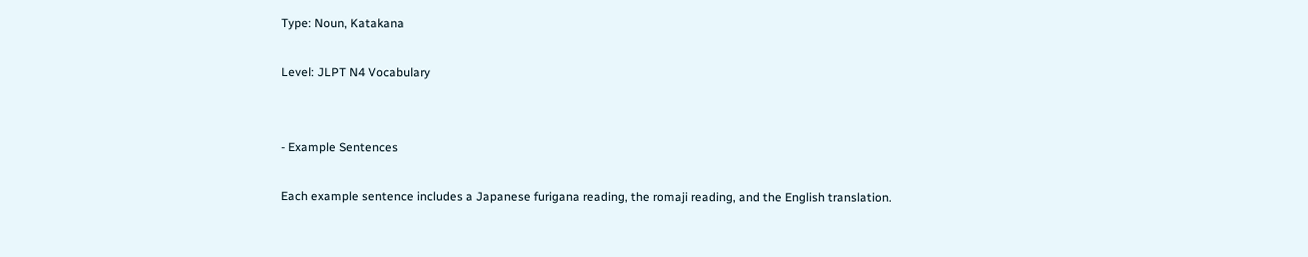Type: Noun, Katakana

Level: JLPT N4 Vocabulary


- Example Sentences

Each example sentence includes a Japanese furigana reading, the romaji reading, and the English translation.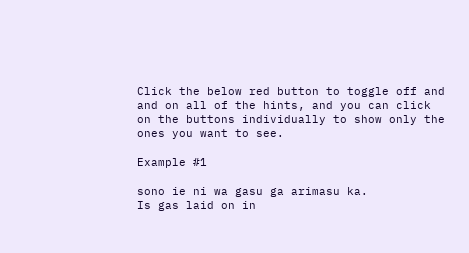Click the below red button to toggle off and and on all of the hints, and you can click on the buttons individually to show only the ones you want to see.

Example #1

sono ie ni wa gasu ga arimasu ka.
Is gas laid on in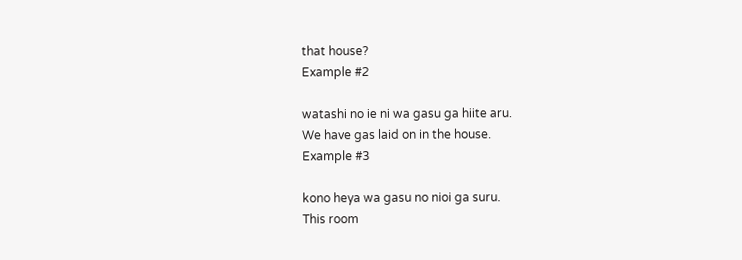that house?
Example #2

watashi no ie ni wa gasu ga hiite aru.
We have gas laid on in the house.
Example #3

kono heya wa gasu no nioi ga suru.
This room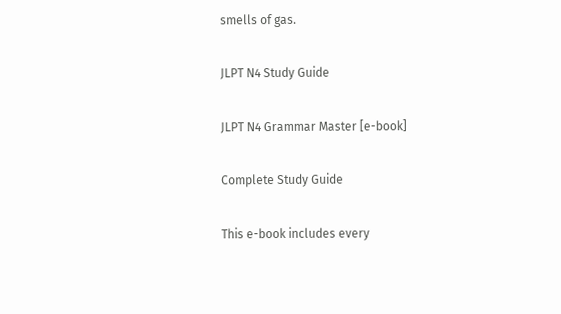smells of gas.

JLPT N4 Study Guide

JLPT N4 Grammar Master [e-book]

Complete Study Guide

This e-book includes every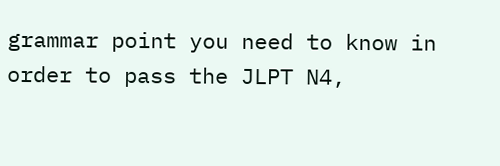grammar point you need to know in order to pass the JLPT N4,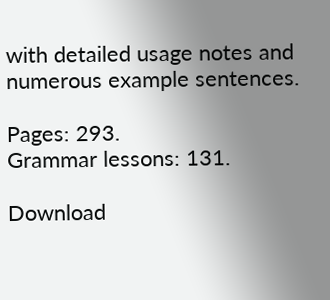with detailed usage notes and numerous example sentences.

Pages: 293.
Grammar lessons: 131.

Download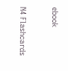ebook

N4 Flashcards